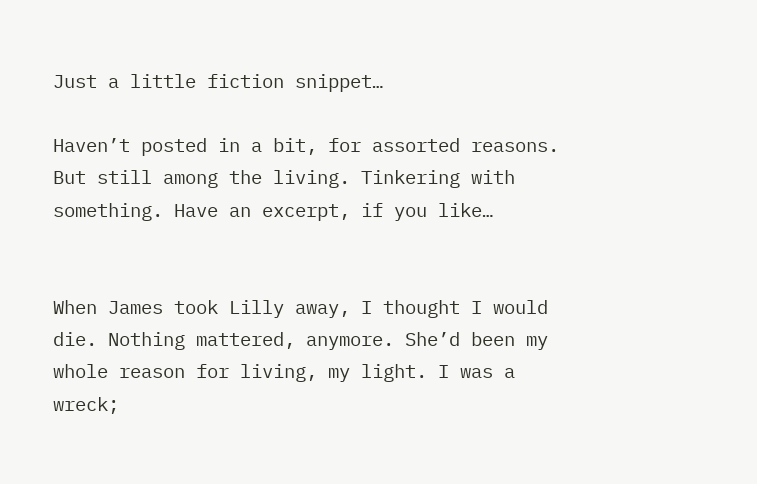Just a little fiction snippet…

Haven’t posted in a bit, for assorted reasons. But still among the living. Tinkering with something. Have an excerpt, if you like…


When James took Lilly away, I thought I would die. Nothing mattered, anymore. She’d been my whole reason for living, my light. I was a wreck;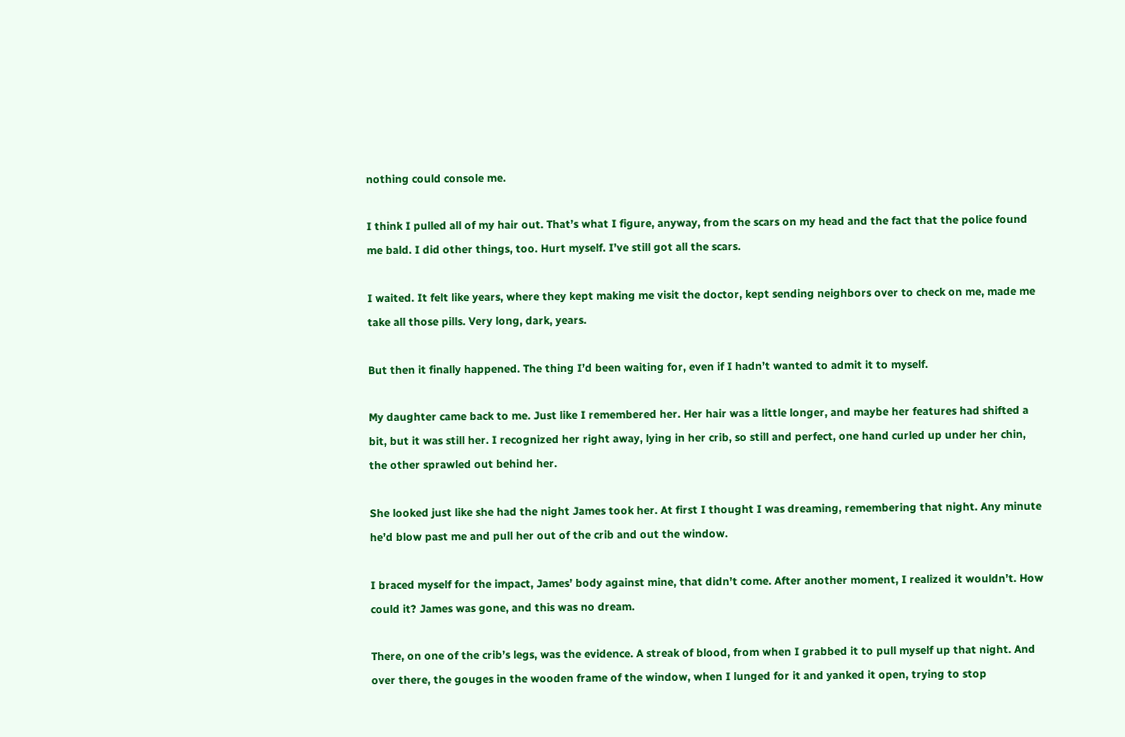nothing could console me.

I think I pulled all of my hair out. That’s what I figure, anyway, from the scars on my head and the fact that the police found me bald. I did other things, too. Hurt myself. I’ve still got all the scars.

I waited. It felt like years, where they kept making me visit the doctor, kept sending neighbors over to check on me, made me take all those pills. Very long, dark, years.

But then it finally happened. The thing I’d been waiting for, even if I hadn’t wanted to admit it to myself.

My daughter came back to me. Just like I remembered her. Her hair was a little longer, and maybe her features had shifted a bit, but it was still her. I recognized her right away, lying in her crib, so still and perfect, one hand curled up under her chin, the other sprawled out behind her.

She looked just like she had the night James took her. At first I thought I was dreaming, remembering that night. Any minute he’d blow past me and pull her out of the crib and out the window.

I braced myself for the impact, James’ body against mine, that didn’t come. After another moment, I realized it wouldn’t. How could it? James was gone, and this was no dream.

There, on one of the crib’s legs, was the evidence. A streak of blood, from when I grabbed it to pull myself up that night. And over there, the gouges in the wooden frame of the window, when I lunged for it and yanked it open, trying to stop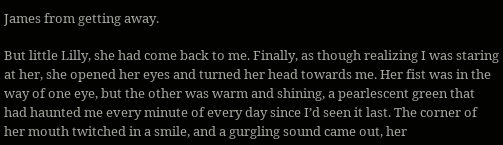James from getting away.

But little Lilly, she had come back to me. Finally, as though realizing I was staring at her, she opened her eyes and turned her head towards me. Her fist was in the way of one eye, but the other was warm and shining, a pearlescent green that had haunted me every minute of every day since I’d seen it last. The corner of her mouth twitched in a smile, and a gurgling sound came out, her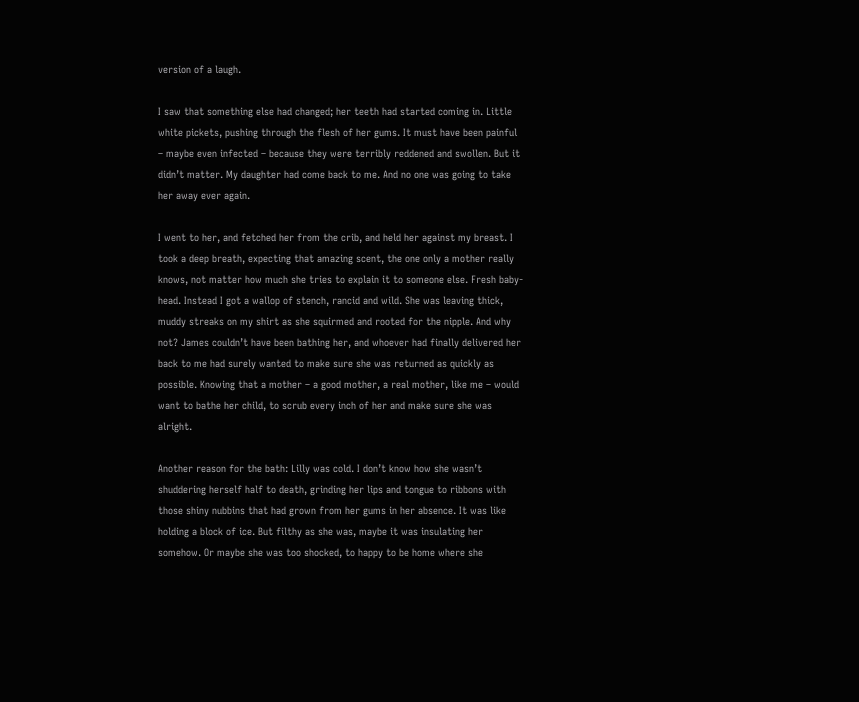version of a laugh.

I saw that something else had changed; her teeth had started coming in. Little white pickets, pushing through the flesh of her gums. It must have been painful – maybe even infected – because they were terribly reddened and swollen. But it didn’t matter. My daughter had come back to me. And no one was going to take her away ever again.

I went to her, and fetched her from the crib, and held her against my breast. I took a deep breath, expecting that amazing scent, the one only a mother really knows, not matter how much she tries to explain it to someone else. Fresh baby-head. Instead I got a wallop of stench, rancid and wild. She was leaving thick, muddy streaks on my shirt as she squirmed and rooted for the nipple. And why not? James couldn’t have been bathing her, and whoever had finally delivered her back to me had surely wanted to make sure she was returned as quickly as possible. Knowing that a mother – a good mother, a real mother, like me – would want to bathe her child, to scrub every inch of her and make sure she was alright.

Another reason for the bath: Lilly was cold. I don’t know how she wasn’t shuddering herself half to death, grinding her lips and tongue to ribbons with those shiny nubbins that had grown from her gums in her absence. It was like holding a block of ice. But filthy as she was, maybe it was insulating her somehow. Or maybe she was too shocked, to happy to be home where she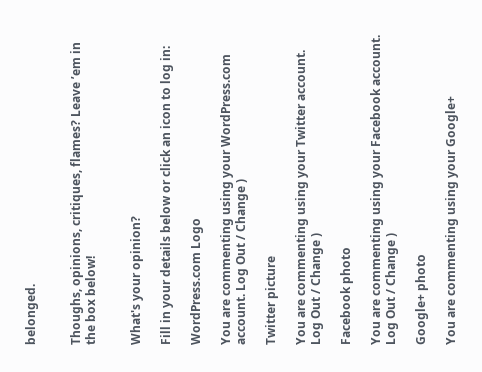belonged.


Thoughs, opinions, critiques, flames? Leave ’em in the box below!


What's your opinion?

Fill in your details below or click an icon to log in:

WordPress.com Logo

You are commenting using your WordPress.com account. Log Out / Change )

Twitter picture

You are commenting using your Twitter account. Log Out / Change )

Facebook photo

You are commenting using your Facebook account. Log Out / Change )

Google+ photo

You are commenting using your Google+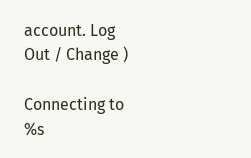account. Log Out / Change )

Connecting to %s